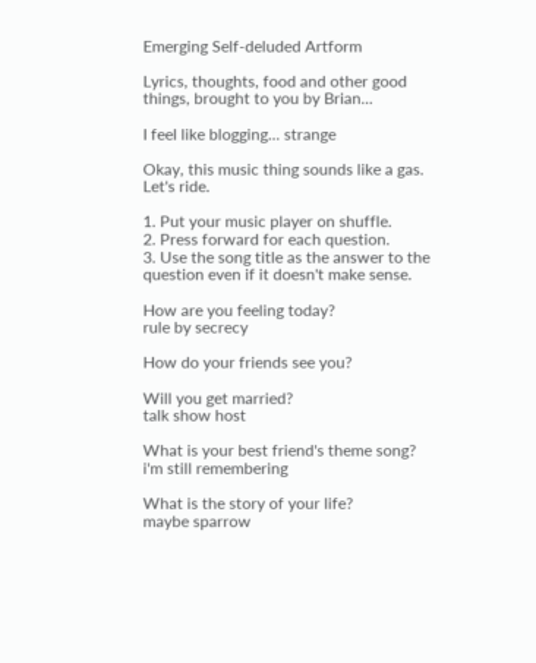Emerging Self-deluded Artform

Lyrics, thoughts, food and other good things, brought to you by Brian...

I feel like blogging... strange

Okay, this music thing sounds like a gas. Let's ride.

1. Put your music player on shuffle.
2. Press forward for each question.
3. Use the song title as the answer to the question even if it doesn't make sense.

How are you feeling today?
rule by secrecy

How do your friends see you?

Will you get married?
talk show host

What is your best friend's theme song?
i'm still remembering

What is the story of your life?
maybe sparrow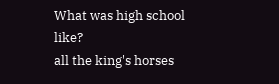What was high school like?
all the king's horses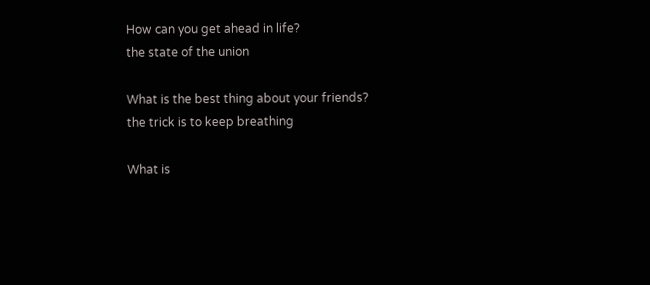How can you get ahead in life?
the state of the union

What is the best thing about your friends?
the trick is to keep breathing

What is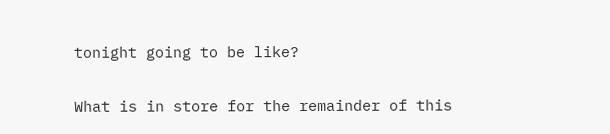tonight going to be like?

What is in store for the remainder of this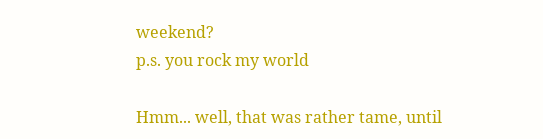weekend?
p.s. you rock my world

Hmm... well, that was rather tame, until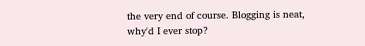the very end of course. Blogging is neat, why'd I ever stop?